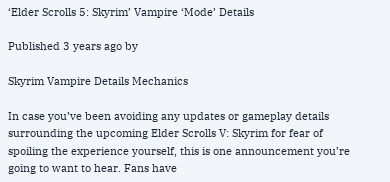‘Elder Scrolls 5: Skyrim’ Vampire ‘Mode’ Details

Published 3 years ago by

Skyrim Vampire Details Mechanics

In case you’ve been avoiding any updates or gameplay details surrounding the upcoming Elder Scrolls V: Skyrim for fear of spoiling the experience yourself, this is one announcement you’re going to want to hear. Fans have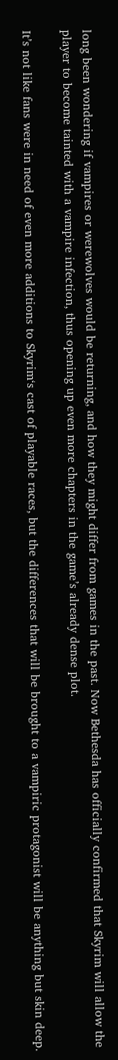long been wondering if vampires or werewolves would be returning, and how they might differ from games in the past. Now Bethesda has officially confirmed that Skyrim will allow the player to become tainted with a vampire infection, thus opening up even more chapters in the game’s already dense plot.

It’s not like fans were in need of even more additions to Skyrim‘s cast of playable races, but the differences that will be brought to a vampiric protagonist will be anything but skin deep.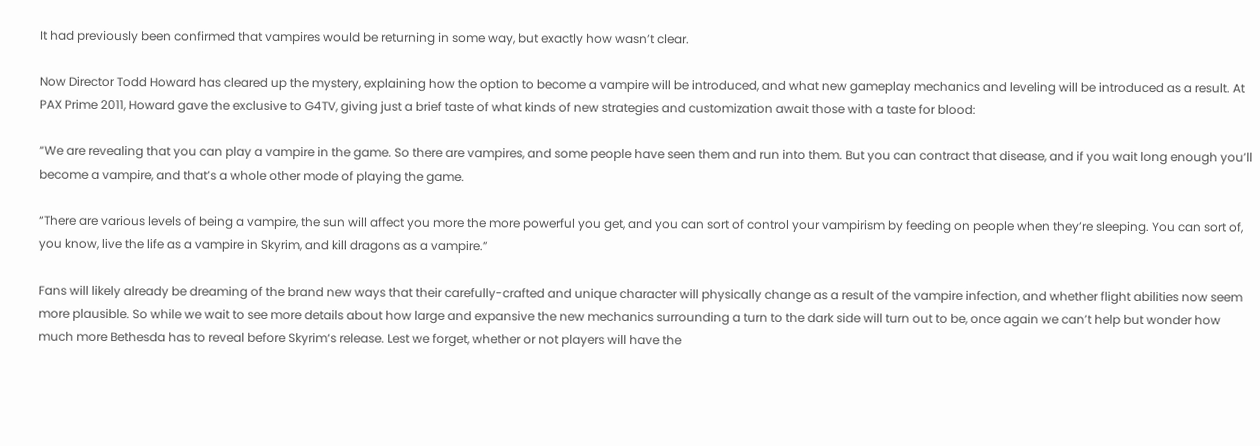It had previously been confirmed that vampires would be returning in some way, but exactly how wasn’t clear.

Now Director Todd Howard has cleared up the mystery, explaining how the option to become a vampire will be introduced, and what new gameplay mechanics and leveling will be introduced as a result. At PAX Prime 2011, Howard gave the exclusive to G4TV, giving just a brief taste of what kinds of new strategies and customization await those with a taste for blood:

“We are revealing that you can play a vampire in the game. So there are vampires, and some people have seen them and run into them. But you can contract that disease, and if you wait long enough you’ll become a vampire, and that’s a whole other mode of playing the game.

“There are various levels of being a vampire, the sun will affect you more the more powerful you get, and you can sort of control your vampirism by feeding on people when they’re sleeping. You can sort of, you know, live the life as a vampire in Skyrim, and kill dragons as a vampire.”

Fans will likely already be dreaming of the brand new ways that their carefully-crafted and unique character will physically change as a result of the vampire infection, and whether flight abilities now seem more plausible. So while we wait to see more details about how large and expansive the new mechanics surrounding a turn to the dark side will turn out to be, once again we can’t help but wonder how much more Bethesda has to reveal before Skyrim‘s release. Lest we forget, whether or not players will have the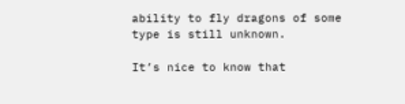ability to fly dragons of some type is still unknown.

It’s nice to know that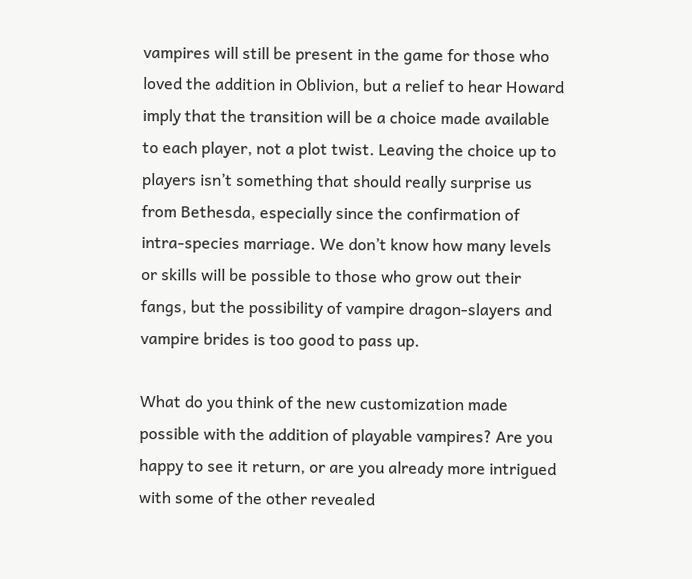vampires will still be present in the game for those who loved the addition in Oblivion, but a relief to hear Howard imply that the transition will be a choice made available to each player, not a plot twist. Leaving the choice up to players isn’t something that should really surprise us from Bethesda, especially since the confirmation of intra-species marriage. We don’t know how many levels or skills will be possible to those who grow out their fangs, but the possibility of vampire dragon-slayers and vampire brides is too good to pass up.

What do you think of the new customization made possible with the addition of playable vampires? Are you happy to see it return, or are you already more intrigued with some of the other revealed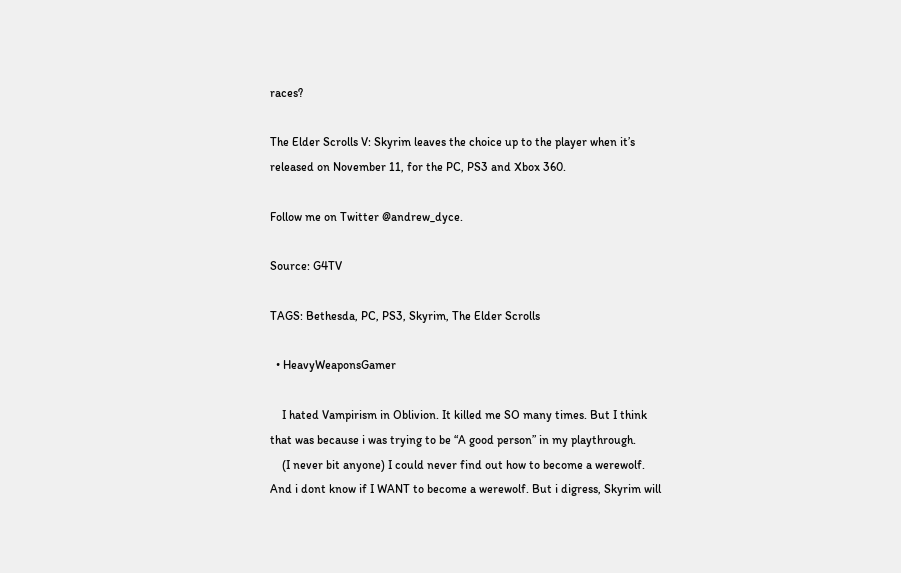races?

The Elder Scrolls V: Skyrim leaves the choice up to the player when it’s released on November 11, for the PC, PS3 and Xbox 360.

Follow me on Twitter @andrew_dyce.

Source: G4TV

TAGS: Bethesda, PC, PS3, Skyrim, The Elder Scrolls

  • HeavyWeaponsGamer

    I hated Vampirism in Oblivion. It killed me SO many times. But I think that was because i was trying to be “A good person” in my playthrough.
    (I never bit anyone) I could never find out how to become a werewolf. And i dont know if I WANT to become a werewolf. But i digress, Skyrim will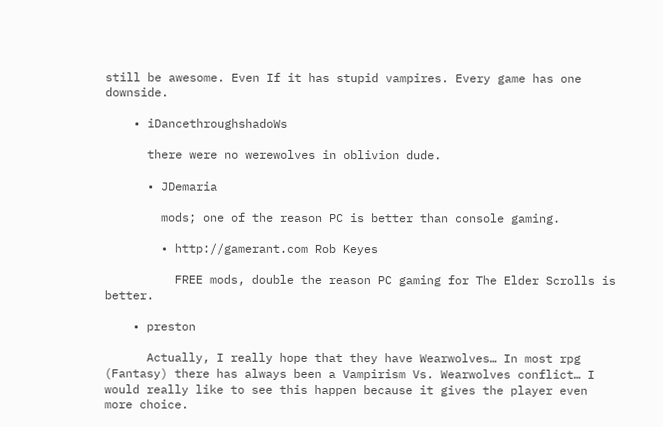still be awesome. Even If it has stupid vampires. Every game has one downside.

    • iDancethroughshadoWs

      there were no werewolves in oblivion dude.

      • JDemaria

        mods; one of the reason PC is better than console gaming.

        • http://gamerant.com Rob Keyes

          FREE mods, double the reason PC gaming for The Elder Scrolls is better.

    • preston

      Actually, I really hope that they have Wearwolves… In most rpg (Fantasy) there has always been a Vampirism Vs. Wearwolves conflict… I would really like to see this happen because it gives the player even more choice.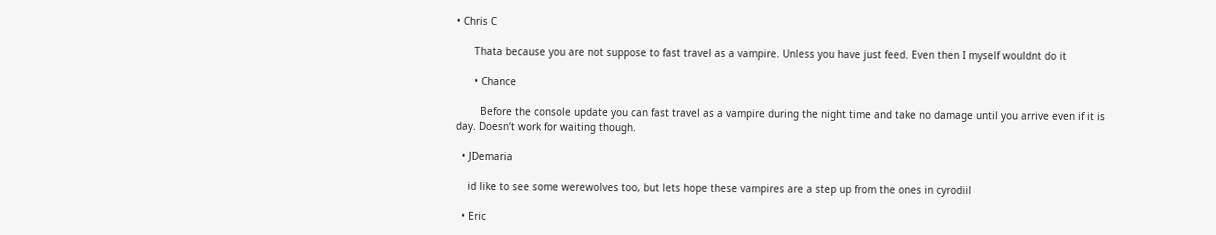• Chris C

      Thata because you are not suppose to fast travel as a vampire. Unless you have just feed. Even then I myself wouldnt do it

      • Chance

        Before the console update you can fast travel as a vampire during the night time and take no damage until you arrive even if it is day. Doesn’t work for waiting though.

  • JDemaria

    id like to see some werewolves too, but lets hope these vampires are a step up from the ones in cyrodiil

  • Eric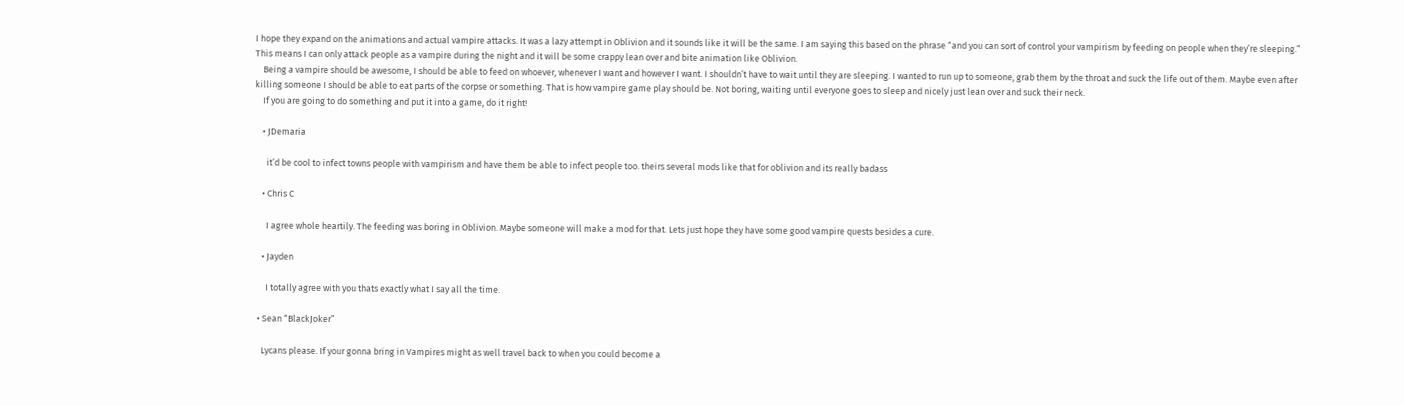I hope they expand on the animations and actual vampire attacks. It was a lazy attempt in Oblivion and it sounds like it will be the same. I am saying this based on the phrase “and you can sort of control your vampirism by feeding on people when they’re sleeping.” This means I can only attack people as a vampire during the night and it will be some crappy lean over and bite animation like Oblivion.
    Being a vampire should be awesome, I should be able to feed on whoever, whenever I want and however I want. I shouldn’t have to wait until they are sleeping. I wanted to run up to someone, grab them by the throat and suck the life out of them. Maybe even after killing someone I should be able to eat parts of the corpse or something. That is how vampire game play should be. Not boring, waiting until everyone goes to sleep and nicely just lean over and suck their neck.
    If you are going to do something and put it into a game, do it right!

    • JDemaria

      it’d be cool to infect towns people with vampirism and have them be able to infect people too. theirs several mods like that for oblivion and its really badass

    • Chris C

      I agree whole heartily. The feeding was boring in Oblivion. Maybe someone will make a mod for that. Lets just hope they have some good vampire quests besides a cure.

    • Jayden

      I totally agree with you thats exactly what I say all the time.

  • Sean “BlackJoker”

    Lycans please. If your gonna bring in Vampires might as well travel back to when you could become a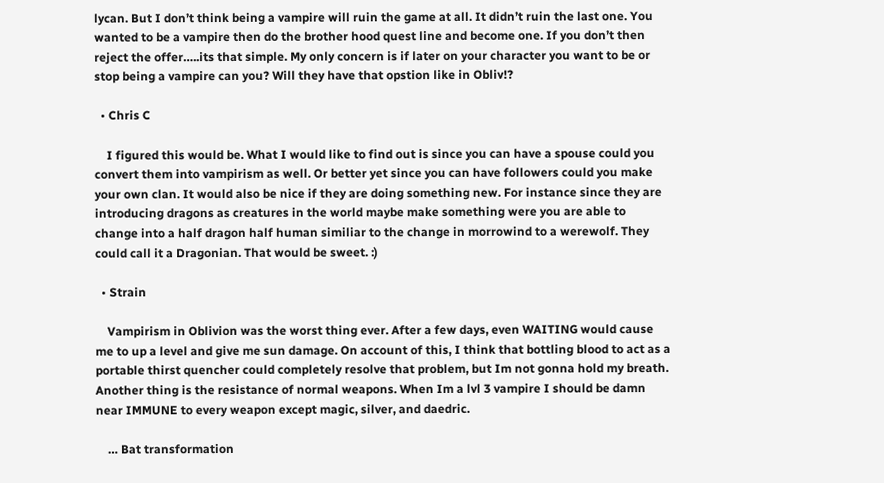lycan. But I don’t think being a vampire will ruin the game at all. It didn’t ruin the last one. You wanted to be a vampire then do the brother hood quest line and become one. If you don’t then reject the offer…..its that simple. My only concern is if later on your character you want to be or stop being a vampire can you? Will they have that opstion like in Obliv!?

  • Chris C

    I figured this would be. What I would like to find out is since you can have a spouse could you convert them into vampirism as well. Or better yet since you can have followers could you make your own clan. It would also be nice if they are doing something new. For instance since they are introducing dragons as creatures in the world maybe make something were you are able to change into a half dragon half human similiar to the change in morrowind to a werewolf. They could call it a Dragonian. That would be sweet. :)

  • Strain

    Vampirism in Oblivion was the worst thing ever. After a few days, even WAITING would cause me to up a level and give me sun damage. On account of this, I think that bottling blood to act as a portable thirst quencher could completely resolve that problem, but Im not gonna hold my breath. Another thing is the resistance of normal weapons. When Im a lvl 3 vampire I should be damn near IMMUNE to every weapon except magic, silver, and daedric.

    … Bat transformation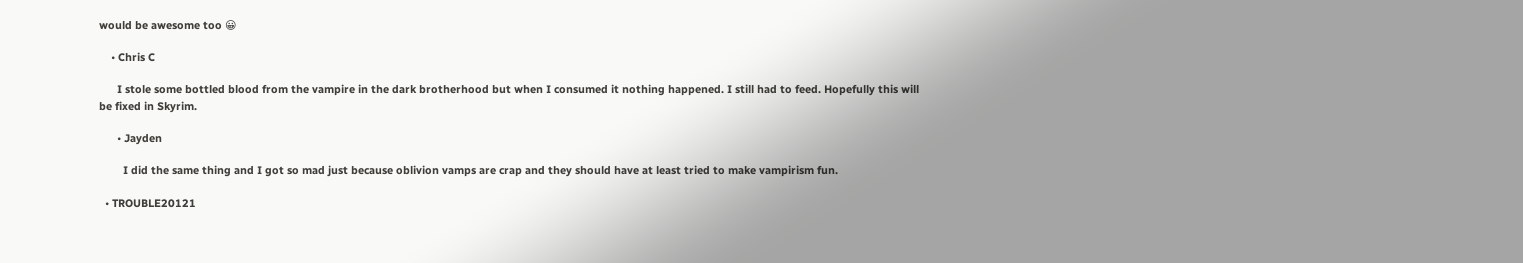would be awesome too 😀

    • Chris C

      I stole some bottled blood from the vampire in the dark brotherhood but when I consumed it nothing happened. I still had to feed. Hopefully this will be fixed in Skyrim.

      • Jayden

        I did the same thing and I got so mad just because oblivion vamps are crap and they should have at least tried to make vampirism fun.

  • TROUBLE20121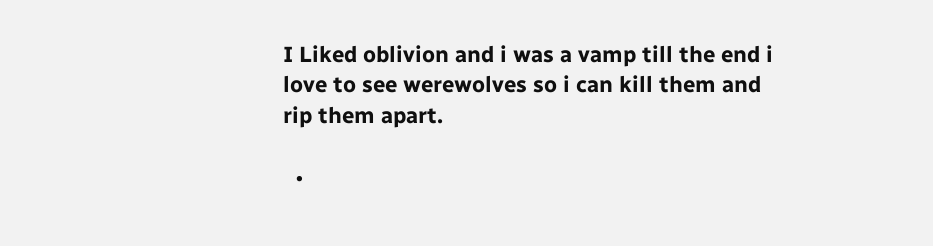I Liked oblivion and i was a vamp till the end i love to see werewolves so i can kill them and rip them apart.

  •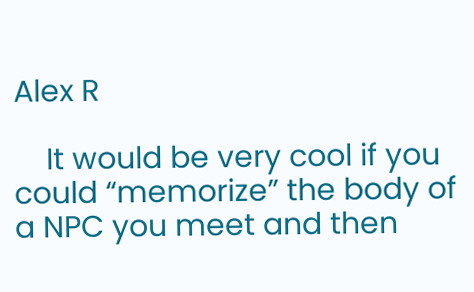Alex R

    It would be very cool if you could “memorize” the body of a NPC you meet and then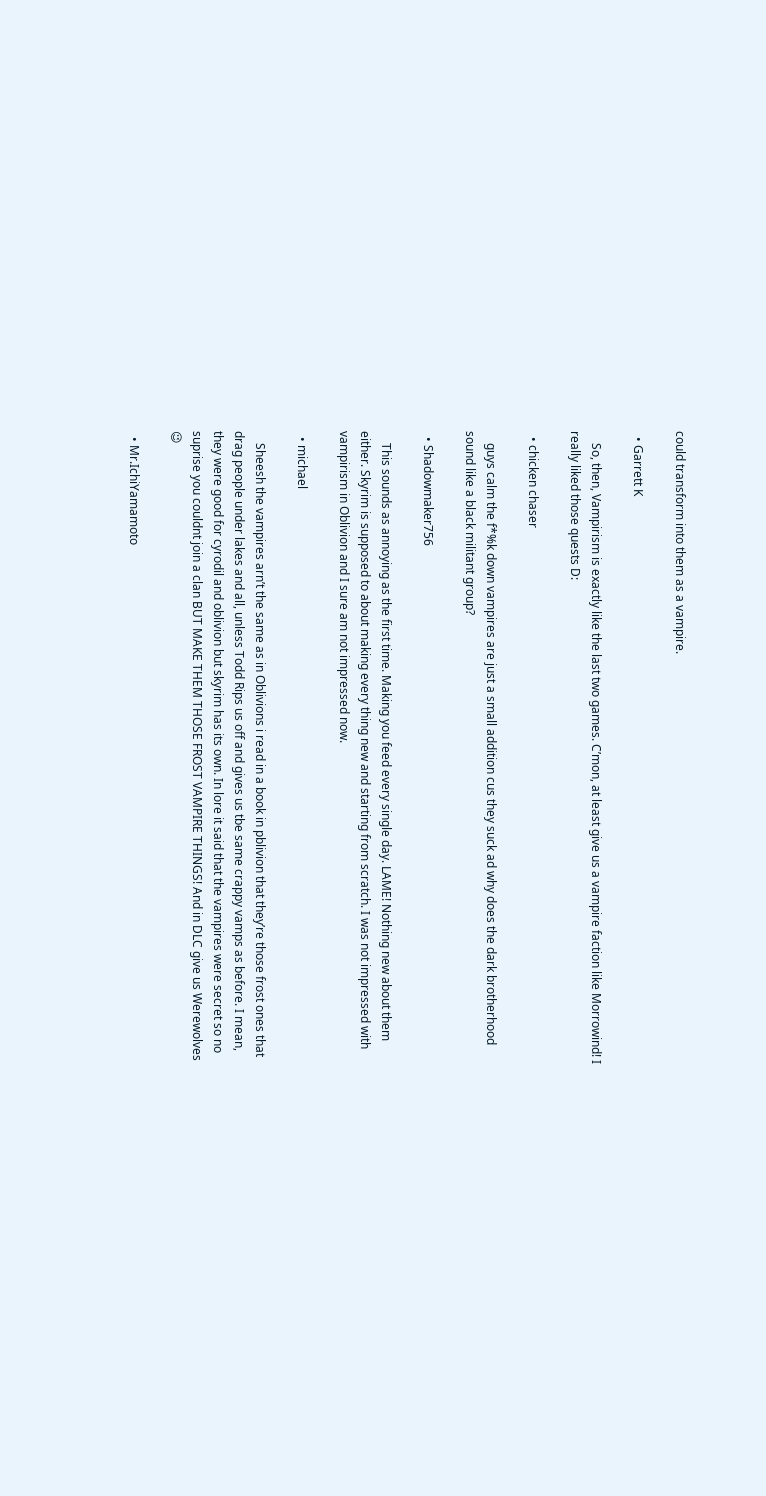could transform into them as a vampire.

  • Garrett K

    So, then, Vampirism is exactly like the last two games. C’mon, at least give us a vampire faction like Morrowind! I really liked those quests D:

  • chicken chaser

    guys calm the f*%k down vampires are just a small addition cus they suck ad why does the dark brotherhood sound like a black militant group?

  • Shadowmaker756

    This sounds as annoying as the first time. Making you feed every single day. LAME! Nothing new about them either. Skyrim is supposed to about making every thing new and starting from scratch. I was not impressed with vampirism in Oblivion and I sure am not impressed now.

  • michael

    Sheesh the vampires arn’t the same as in Oblivions i read in a book in pblivion that they’re those frost ones that drag people under lakes and all, unless Todd Rips us off and gives us tbe same crappy vamps as before. I mean, they were good for cyrodil and oblivion but skyrim has its own. In lore it said that the vampires were secret so no suprise you couldnt join a clan BUT MAKE THEM THOSE FROST VAMPIRE THINGS! And in DLC give us Werewolves 😉

  • Mr.IchiYamamoto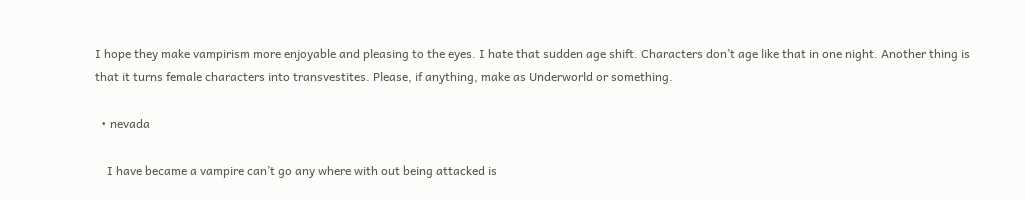I hope they make vampirism more enjoyable and pleasing to the eyes. I hate that sudden age shift. Characters don’t age like that in one night. Another thing is that it turns female characters into transvestites. Please, if anything, make as Underworld or something.

  • nevada

    I have became a vampire can’t go any where with out being attacked is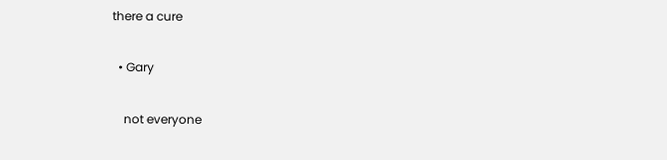there a cure

  • Gary

    not everyone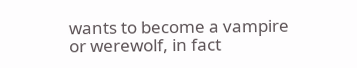wants to become a vampire or werewolf, in fact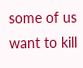some of us want to kill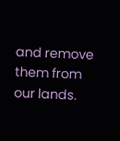and remove them from our lands.